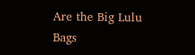Are the Big Lulu Bags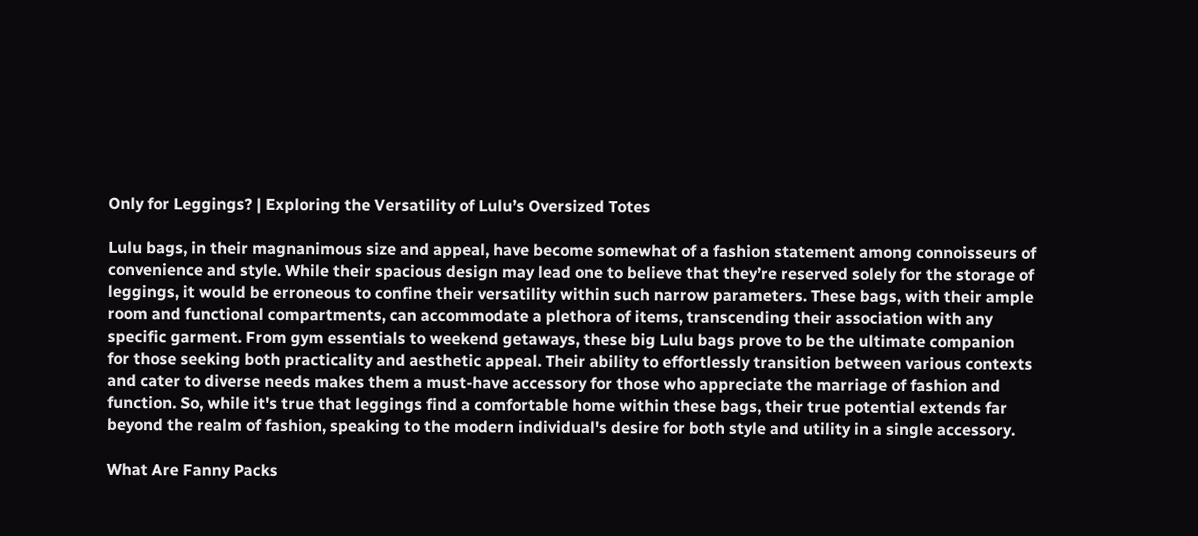Only for Leggings? | Exploring the Versatility of Lulu’s Oversized Totes

Lulu bags, in their magnanimous size and appeal, have become somewhat of a fashion statement among connoisseurs of convenience and style. While their spacious design may lead one to believe that they’re reserved solely for the storage of leggings, it would be erroneous to confine their versatility within such narrow parameters. These bags, with their ample room and functional compartments, can accommodate a plethora of items, transcending their association with any specific garment. From gym essentials to weekend getaways, these big Lulu bags prove to be the ultimate companion for those seeking both practicality and aesthetic appeal. Their ability to effortlessly transition between various contexts and cater to diverse needs makes them a must-have accessory for those who appreciate the marriage of fashion and function. So, while it's true that leggings find a comfortable home within these bags, their true potential extends far beyond the realm of fashion, speaking to the modern individual's desire for both style and utility in a single accessory.

What Are Fanny Packs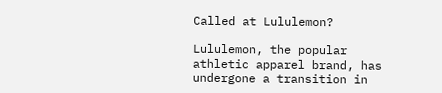Called at Lululemon?

Lululemon, the popular athletic apparel brand, has undergone a transition in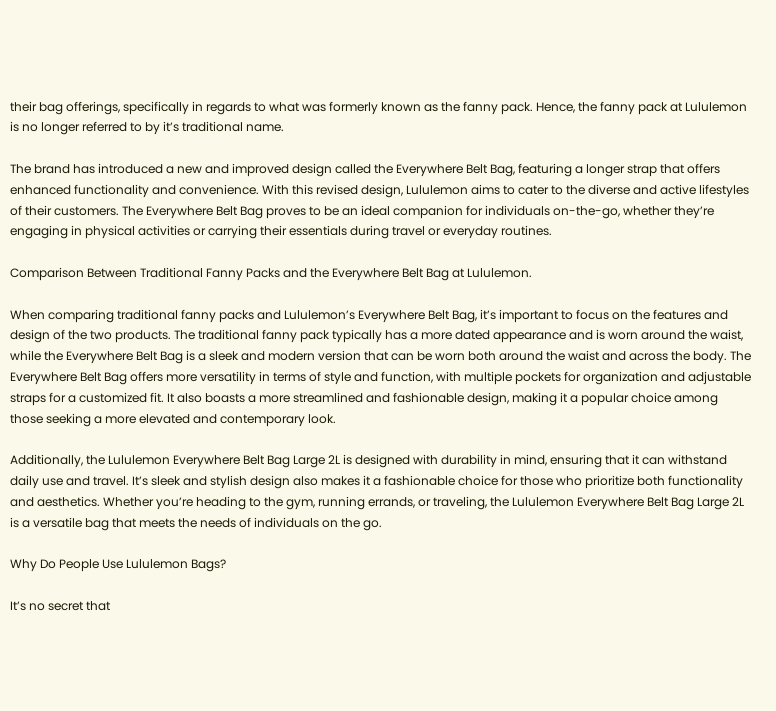their bag offerings, specifically in regards to what was formerly known as the fanny pack. Hence, the fanny pack at Lululemon is no longer referred to by it’s traditional name.

The brand has introduced a new and improved design called the Everywhere Belt Bag, featuring a longer strap that offers enhanced functionality and convenience. With this revised design, Lululemon aims to cater to the diverse and active lifestyles of their customers. The Everywhere Belt Bag proves to be an ideal companion for individuals on-the-go, whether they’re engaging in physical activities or carrying their essentials during travel or everyday routines.

Comparison Between Traditional Fanny Packs and the Everywhere Belt Bag at Lululemon.

When comparing traditional fanny packs and Lululemon’s Everywhere Belt Bag, it’s important to focus on the features and design of the two products. The traditional fanny pack typically has a more dated appearance and is worn around the waist, while the Everywhere Belt Bag is a sleek and modern version that can be worn both around the waist and across the body. The Everywhere Belt Bag offers more versatility in terms of style and function, with multiple pockets for organization and adjustable straps for a customized fit. It also boasts a more streamlined and fashionable design, making it a popular choice among those seeking a more elevated and contemporary look.

Additionally, the Lululemon Everywhere Belt Bag Large 2L is designed with durability in mind, ensuring that it can withstand daily use and travel. It’s sleek and stylish design also makes it a fashionable choice for those who prioritize both functionality and aesthetics. Whether you’re heading to the gym, running errands, or traveling, the Lululemon Everywhere Belt Bag Large 2L is a versatile bag that meets the needs of individuals on the go.

Why Do People Use Lululemon Bags?

It’s no secret that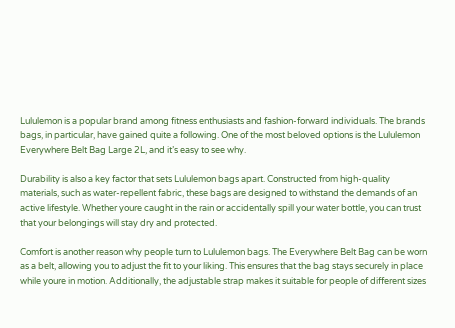Lululemon is a popular brand among fitness enthusiasts and fashion-forward individuals. The brands bags, in particular, have gained quite a following. One of the most beloved options is the Lululemon Everywhere Belt Bag Large 2L, and it’s easy to see why.

Durability is also a key factor that sets Lululemon bags apart. Constructed from high-quality materials, such as water-repellent fabric, these bags are designed to withstand the demands of an active lifestyle. Whether youre caught in the rain or accidentally spill your water bottle, you can trust that your belongings will stay dry and protected.

Comfort is another reason why people turn to Lululemon bags. The Everywhere Belt Bag can be worn as a belt, allowing you to adjust the fit to your liking. This ensures that the bag stays securely in place while youre in motion. Additionally, the adjustable strap makes it suitable for people of different sizes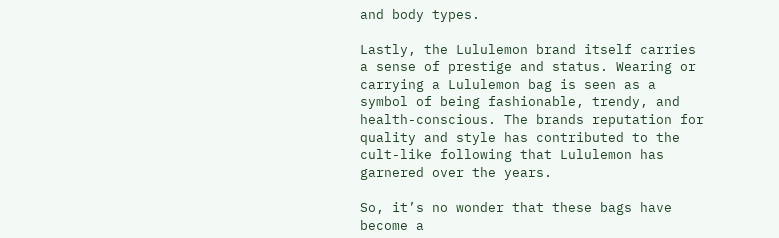and body types.

Lastly, the Lululemon brand itself carries a sense of prestige and status. Wearing or carrying a Lululemon bag is seen as a symbol of being fashionable, trendy, and health-conscious. The brands reputation for quality and style has contributed to the cult-like following that Lululemon has garnered over the years.

So, it’s no wonder that these bags have become a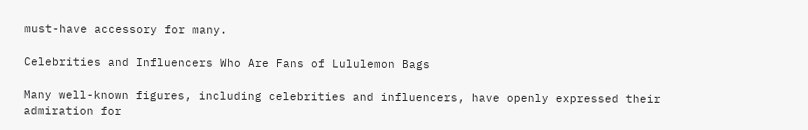must-have accessory for many.

Celebrities and Influencers Who Are Fans of Lululemon Bags

Many well-known figures, including celebrities and influencers, have openly expressed their admiration for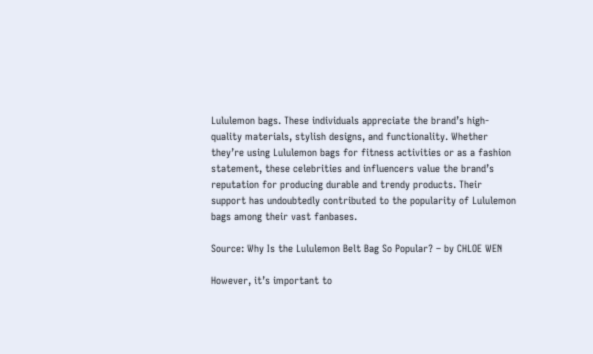Lululemon bags. These individuals appreciate the brand’s high-quality materials, stylish designs, and functionality. Whether they’re using Lululemon bags for fitness activities or as a fashion statement, these celebrities and influencers value the brand’s reputation for producing durable and trendy products. Their support has undoubtedly contributed to the popularity of Lululemon bags among their vast fanbases.

Source: Why Is the Lululemon Belt Bag So Popular? – by CHLOE WEN

However, it’s important to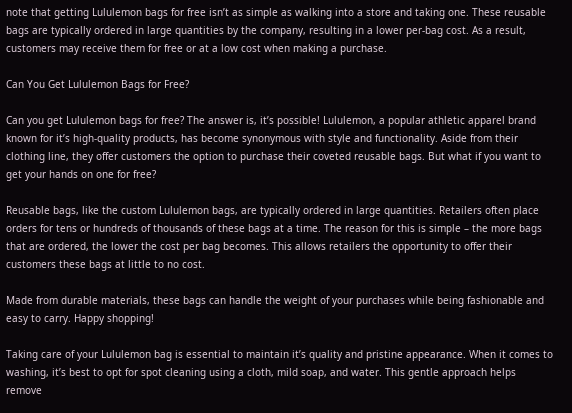note that getting Lululemon bags for free isn’t as simple as walking into a store and taking one. These reusable bags are typically ordered in large quantities by the company, resulting in a lower per-bag cost. As a result, customers may receive them for free or at a low cost when making a purchase.

Can You Get Lululemon Bags for Free?

Can you get Lululemon bags for free? The answer is, it’s possible! Lululemon, a popular athletic apparel brand known for it’s high-quality products, has become synonymous with style and functionality. Aside from their clothing line, they offer customers the option to purchase their coveted reusable bags. But what if you want to get your hands on one for free?

Reusable bags, like the custom Lululemon bags, are typically ordered in large quantities. Retailers often place orders for tens or hundreds of thousands of these bags at a time. The reason for this is simple – the more bags that are ordered, the lower the cost per bag becomes. This allows retailers the opportunity to offer their customers these bags at little to no cost.

Made from durable materials, these bags can handle the weight of your purchases while being fashionable and easy to carry. Happy shopping!

Taking care of your Lululemon bag is essential to maintain it’s quality and pristine appearance. When it comes to washing, it’s best to opt for spot cleaning using a cloth, mild soap, and water. This gentle approach helps remove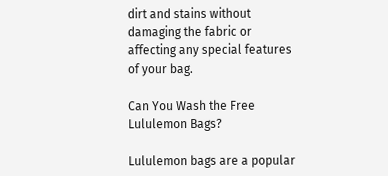dirt and stains without damaging the fabric or affecting any special features of your bag.

Can You Wash the Free Lululemon Bags?

Lululemon bags are a popular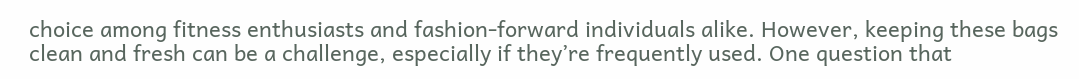choice among fitness enthusiasts and fashion-forward individuals alike. However, keeping these bags clean and fresh can be a challenge, especially if they’re frequently used. One question that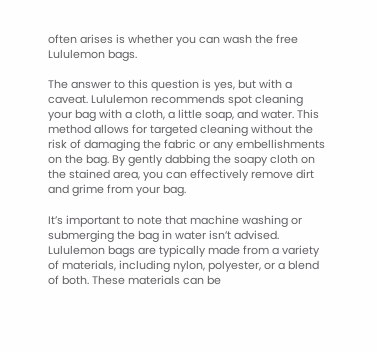often arises is whether you can wash the free Lululemon bags.

The answer to this question is yes, but with a caveat. Lululemon recommends spot cleaning your bag with a cloth, a little soap, and water. This method allows for targeted cleaning without the risk of damaging the fabric or any embellishments on the bag. By gently dabbing the soapy cloth on the stained area, you can effectively remove dirt and grime from your bag.

It’s important to note that machine washing or submerging the bag in water isn’t advised. Lululemon bags are typically made from a variety of materials, including nylon, polyester, or a blend of both. These materials can be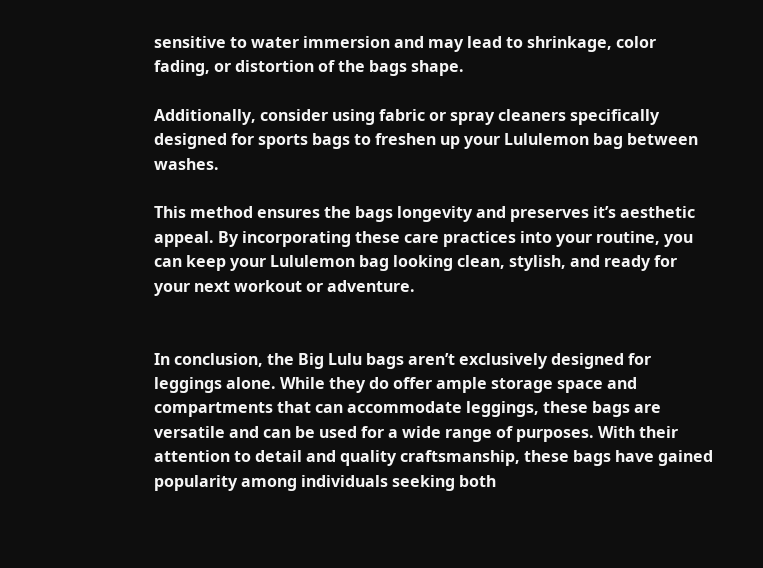sensitive to water immersion and may lead to shrinkage, color fading, or distortion of the bags shape.

Additionally, consider using fabric or spray cleaners specifically designed for sports bags to freshen up your Lululemon bag between washes.

This method ensures the bags longevity and preserves it’s aesthetic appeal. By incorporating these care practices into your routine, you can keep your Lululemon bag looking clean, stylish, and ready for your next workout or adventure.


In conclusion, the Big Lulu bags aren’t exclusively designed for leggings alone. While they do offer ample storage space and compartments that can accommodate leggings, these bags are versatile and can be used for a wide range of purposes. With their attention to detail and quality craftsmanship, these bags have gained popularity among individuals seeking both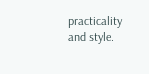practicality and style.